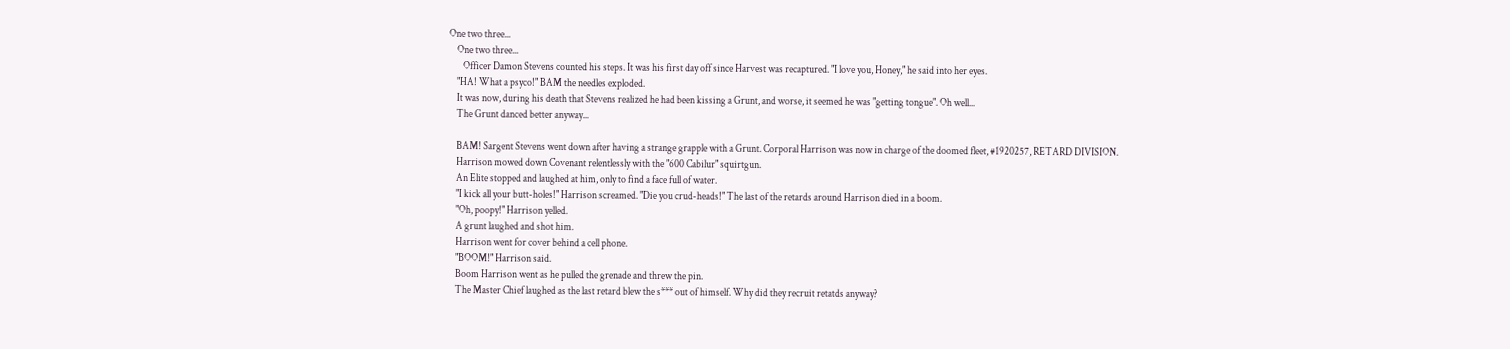One two three...
    One two three...
       Officer Damon Stevens counted his steps. It was his first day off since Harvest was recaptured. "I love you, Honey," he said into her eyes.
    "HA! What a psyco!" BAM the needles exploded.
    It was now, during his death that Stevens realized he had been kissing a Grunt, and worse, it seemed he was "getting tongue". Oh well...
    The Grunt danced better anyway...

    BAM! Sargent Stevens went down after having a strange grapple with a Grunt. Corporal Harrison was now in charge of the doomed fleet, #1920257, RETARD DIVISION.
    Harrison mowed down Covenant relentlessly with the "600 Cabilur" squirtgun.
    An Elite stopped and laughed at him, only to find a face full of water.
    "I kick all your butt-holes!" Harrison screamed. "Die you crud-heads!" The last of the retards around Harrison died in a boom.
    "Oh, poopy!" Harrison yelled.
    A grunt laughed and shot him.
    Harrison went for cover behind a cell phone.
    "BOOM!" Harrison said.
    Boom Harrison went as he pulled the grenade and threw the pin.
    The Master Chief laughed as the last retard blew the s*** out of himself. Why did they recruit retatds anyway?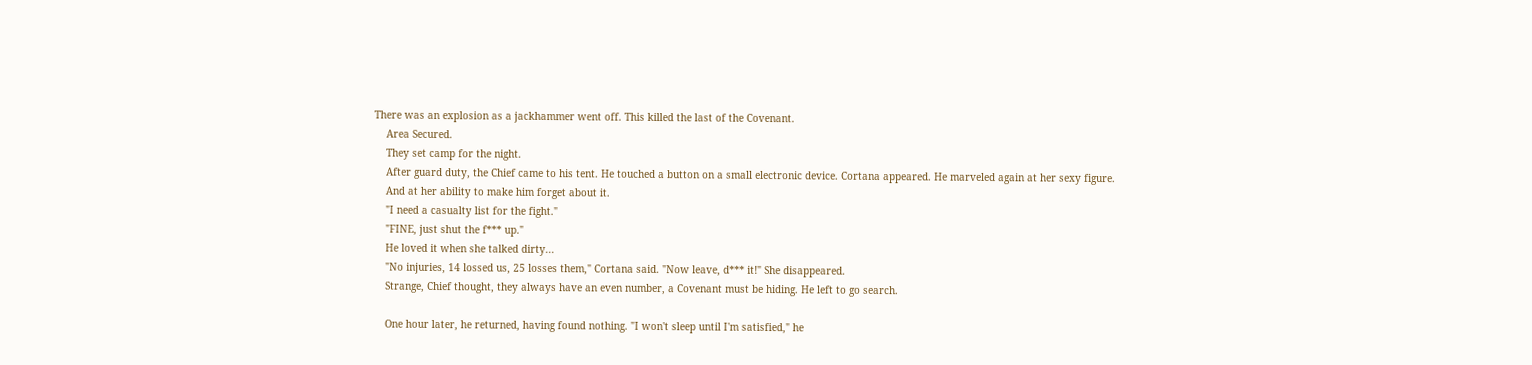There was an explosion as a jackhammer went off. This killed the last of the Covenant.
    Area Secured.
    They set camp for the night.
    After guard duty, the Chief came to his tent. He touched a button on a small electronic device. Cortana appeared. He marveled again at her sexy figure.
    And at her ability to make him forget about it.
    "I need a casualty list for the fight."
    "FINE, just shut the f*** up."
    He loved it when she talked dirty...
    "No injuries, 14 lossed us, 25 losses them," Cortana said. "Now leave, d*** it!" She disappeared.
    Strange, Chief thought, they always have an even number, a Covenant must be hiding. He left to go search.

    One hour later, he returned, having found nothing. "I won't sleep until I'm satisfied," he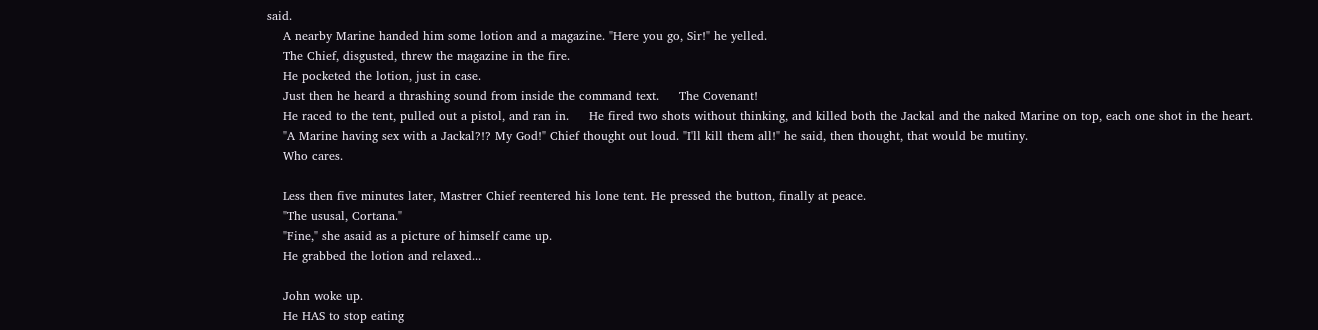said.
    A nearby Marine handed him some lotion and a magazine. "Here you go, Sir!" he yelled.
    The Chief, disgusted, threw the magazine in the fire.
    He pocketed the lotion, just in case.
    Just then he heard a thrashing sound from inside the command text.     The Covenant!
    He raced to the tent, pulled out a pistol, and ran in.     He fired two shots without thinking, and killed both the Jackal and the naked Marine on top, each one shot in the heart.
    "A Marine having sex with a Jackal?!? My God!" Chief thought out loud. "I'll kill them all!" he said, then thought, that would be mutiny.
    Who cares.

    Less then five minutes later, Mastrer Chief reentered his lone tent. He pressed the button, finally at peace.
    "The ususal, Cortana."
    "Fine," she asaid as a picture of himself came up.
    He grabbed the lotion and relaxed...

    John woke up.
    He HAS to stop eating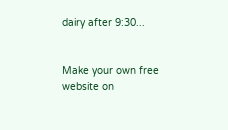dairy after 9:30...


Make your own free website on